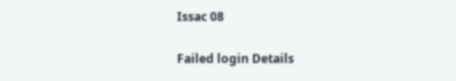Issac 08

Failed login Details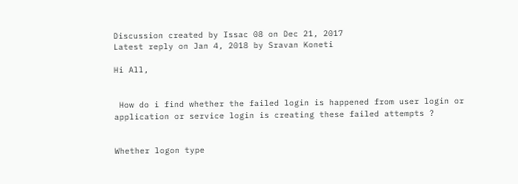Discussion created by Issac 08 on Dec 21, 2017
Latest reply on Jan 4, 2018 by Sravan Koneti

Hi All,


 How do i find whether the failed login is happened from user login or application or service login is creating these failed attempts ?


Whether logon type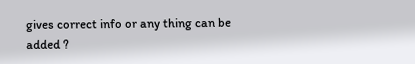gives correct info or any thing can be added ?